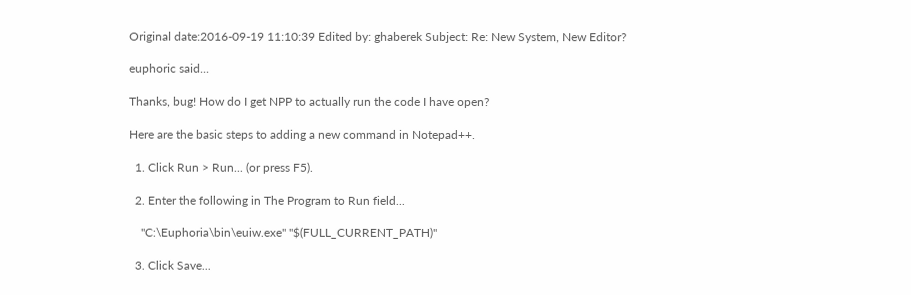Original date:2016-09-19 11:10:39 Edited by: ghaberek Subject: Re: New System, New Editor?

euphoric said...

Thanks, bug! How do I get NPP to actually run the code I have open?

Here are the basic steps to adding a new command in Notepad++.

  1. Click Run > Run... (or press F5).

  2. Enter the following in The Program to Run field...

    "C:\Euphoria\bin\euiw.exe" "$(FULL_CURRENT_PATH)"

  3. Click Save...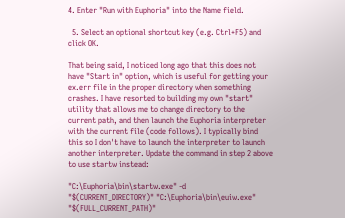4. Enter "Run with Euphoria" into the Name field.

  5. Select an optional shortcut key (e.g. Ctrl+F5) and click OK.

That being said, I noticed long ago that this does not have "Start in" option, which is useful for getting your ex.err file in the proper directory when something crashes. I have resorted to building my own "start" utility that allows me to change directory to the current path, and then launch the Euphoria interpreter with the current file (code follows). I typically bind this so I don't have to launch the interpreter to launch another interpreter. Update the command in step 2 above to use startw instead:

"C:\Euphoria\bin\startw.exe" -d "$(CURRENT_DIRECTORY)" "C:\Euphoria\bin\euiw.exe" "$(FULL_CURRENT_PATH)"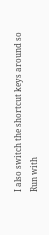I also switch the shortcut keys around so Run with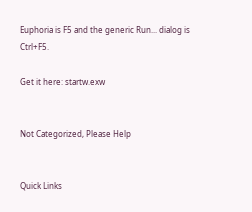Euphoria is F5 and the generic Run... dialog is Ctrl+F5.

Get it here: startw.exw


Not Categorized, Please Help


Quick Links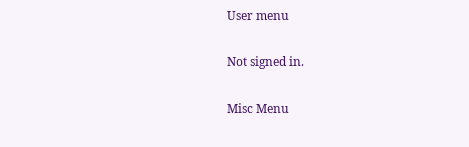User menu

Not signed in.

Misc Menu